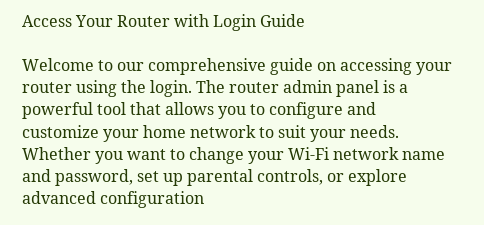Access Your Router with Login Guide

Welcome to our comprehensive guide on accessing your router using the login. The router admin panel is a powerful tool that allows you to configure and customize your home network to suit your needs. Whether you want to change your Wi-Fi network name and password, set up parental controls, or explore advanced configuration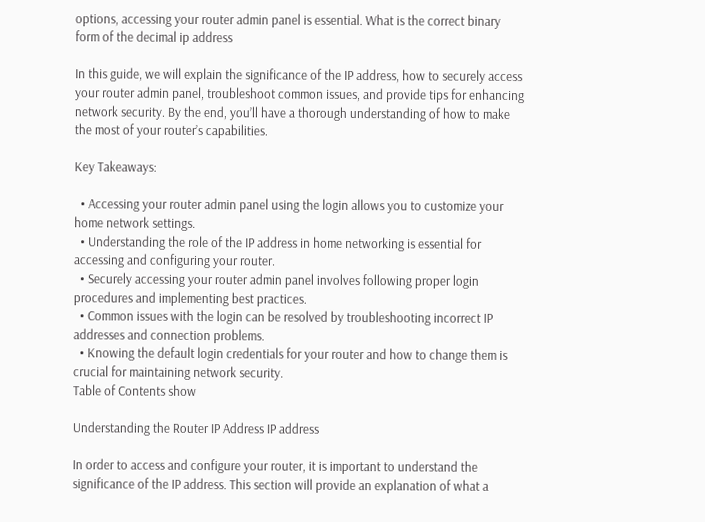options, accessing your router admin panel is essential. What is the correct binary form of the decimal ip address

In this guide, we will explain the significance of the IP address, how to securely access your router admin panel, troubleshoot common issues, and provide tips for enhancing network security. By the end, you’ll have a thorough understanding of how to make the most of your router’s capabilities.

Key Takeaways:

  • Accessing your router admin panel using the login allows you to customize your home network settings.
  • Understanding the role of the IP address in home networking is essential for accessing and configuring your router.
  • Securely accessing your router admin panel involves following proper login procedures and implementing best practices.
  • Common issues with the login can be resolved by troubleshooting incorrect IP addresses and connection problems.
  • Knowing the default login credentials for your router and how to change them is crucial for maintaining network security.
Table of Contents show

Understanding the Router IP Address IP address

In order to access and configure your router, it is important to understand the significance of the IP address. This section will provide an explanation of what a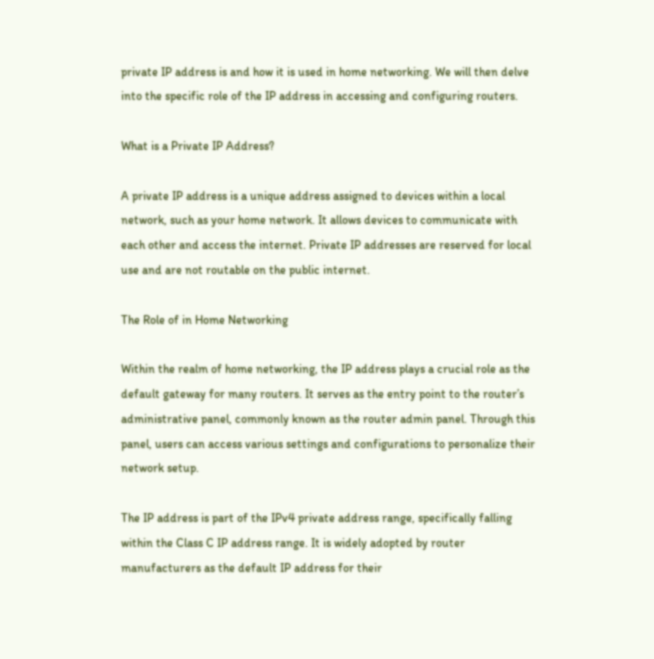private IP address is and how it is used in home networking. We will then delve into the specific role of the IP address in accessing and configuring routers.

What is a Private IP Address?

A private IP address is a unique address assigned to devices within a local network, such as your home network. It allows devices to communicate with each other and access the internet. Private IP addresses are reserved for local use and are not routable on the public internet.

The Role of in Home Networking

Within the realm of home networking, the IP address plays a crucial role as the default gateway for many routers. It serves as the entry point to the router’s administrative panel, commonly known as the router admin panel. Through this panel, users can access various settings and configurations to personalize their network setup.

The IP address is part of the IPv4 private address range, specifically falling within the Class C IP address range. It is widely adopted by router manufacturers as the default IP address for their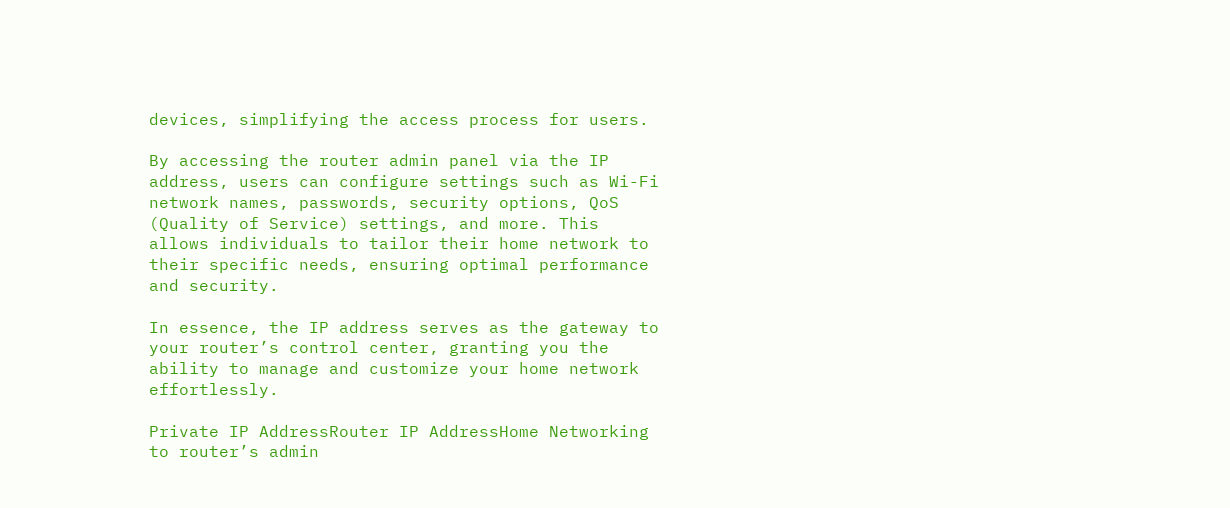devices, simplifying the access process for users.

By accessing the router admin panel via the IP address, users can configure settings such as Wi-Fi network names, passwords, security options, QoS (Quality of Service) settings, and more. This allows individuals to tailor their home network to their specific needs, ensuring optimal performance and security.

In essence, the IP address serves as the gateway to your router’s control center, granting you the ability to manage and customize your home network effortlessly.

Private IP AddressRouter IP AddressHome Networking to router’s admin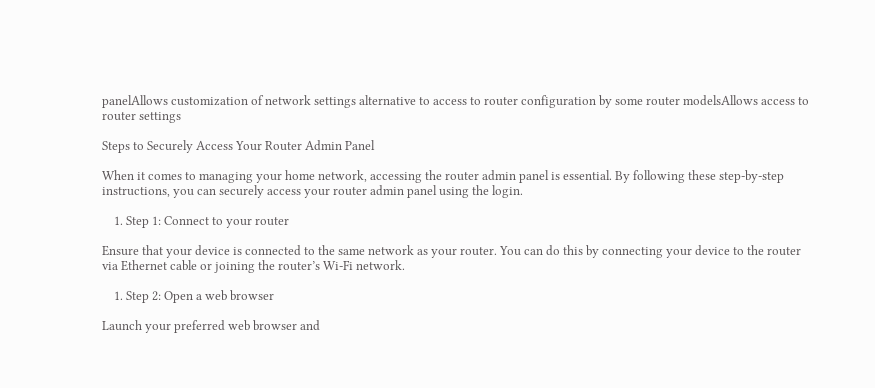panelAllows customization of network settings alternative to access to router configuration by some router modelsAllows access to router settings

Steps to Securely Access Your Router Admin Panel

When it comes to managing your home network, accessing the router admin panel is essential. By following these step-by-step instructions, you can securely access your router admin panel using the login.

    1. Step 1: Connect to your router

Ensure that your device is connected to the same network as your router. You can do this by connecting your device to the router via Ethernet cable or joining the router’s Wi-Fi network.

    1. Step 2: Open a web browser

Launch your preferred web browser and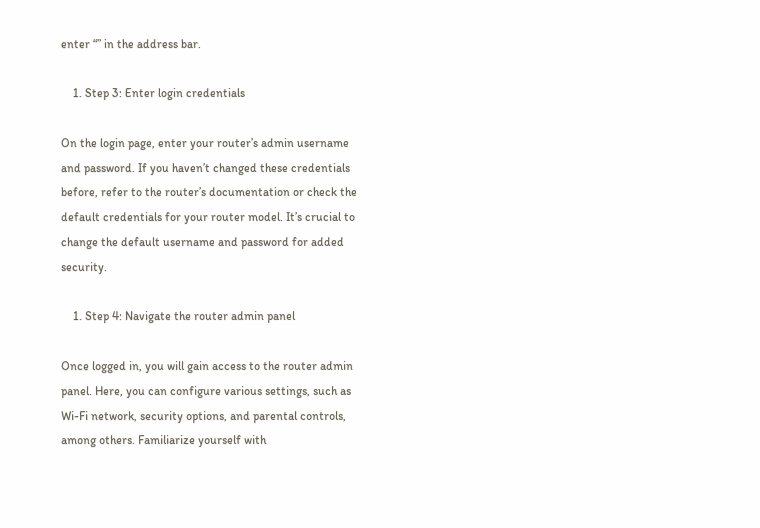enter “” in the address bar.

    1. Step 3: Enter login credentials

On the login page, enter your router’s admin username and password. If you haven’t changed these credentials before, refer to the router’s documentation or check the default credentials for your router model. It’s crucial to change the default username and password for added security.

    1. Step 4: Navigate the router admin panel

Once logged in, you will gain access to the router admin panel. Here, you can configure various settings, such as Wi-Fi network, security options, and parental controls, among others. Familiarize yourself with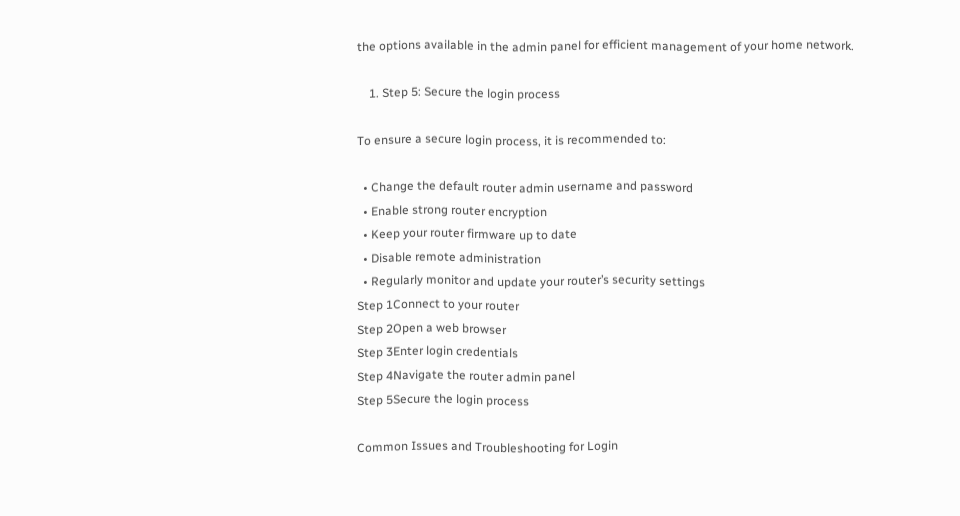the options available in the admin panel for efficient management of your home network.

    1. Step 5: Secure the login process

To ensure a secure login process, it is recommended to:

  • Change the default router admin username and password
  • Enable strong router encryption
  • Keep your router firmware up to date
  • Disable remote administration
  • Regularly monitor and update your router’s security settings
Step 1Connect to your router
Step 2Open a web browser
Step 3Enter login credentials
Step 4Navigate the router admin panel
Step 5Secure the login process

Common Issues and Troubleshooting for Login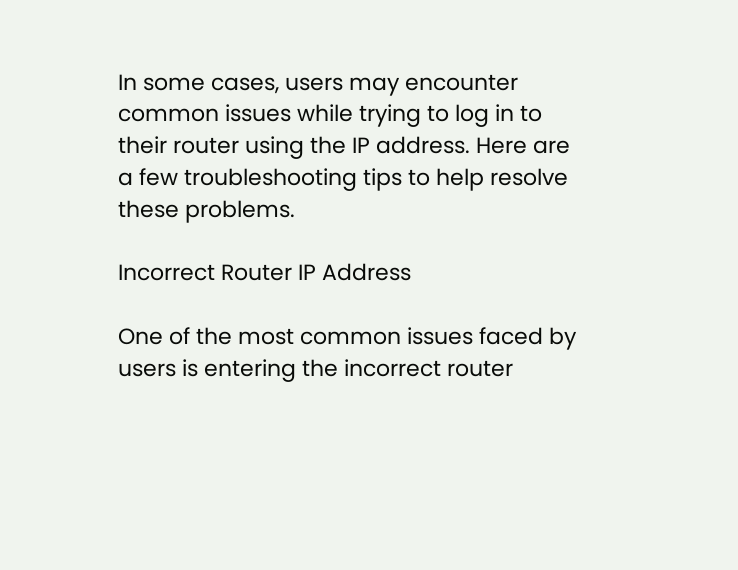In some cases, users may encounter common issues while trying to log in to their router using the IP address. Here are a few troubleshooting tips to help resolve these problems.

Incorrect Router IP Address

One of the most common issues faced by users is entering the incorrect router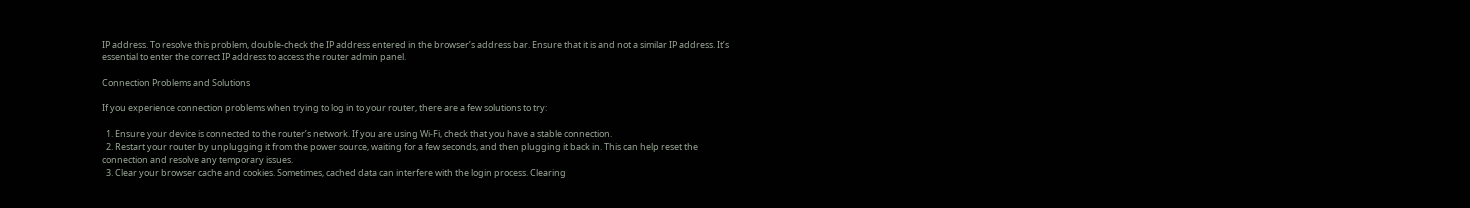IP address. To resolve this problem, double-check the IP address entered in the browser’s address bar. Ensure that it is and not a similar IP address. It’s essential to enter the correct IP address to access the router admin panel.

Connection Problems and Solutions

If you experience connection problems when trying to log in to your router, there are a few solutions to try:

  1. Ensure your device is connected to the router’s network. If you are using Wi-Fi, check that you have a stable connection.
  2. Restart your router by unplugging it from the power source, waiting for a few seconds, and then plugging it back in. This can help reset the connection and resolve any temporary issues.
  3. Clear your browser cache and cookies. Sometimes, cached data can interfere with the login process. Clearing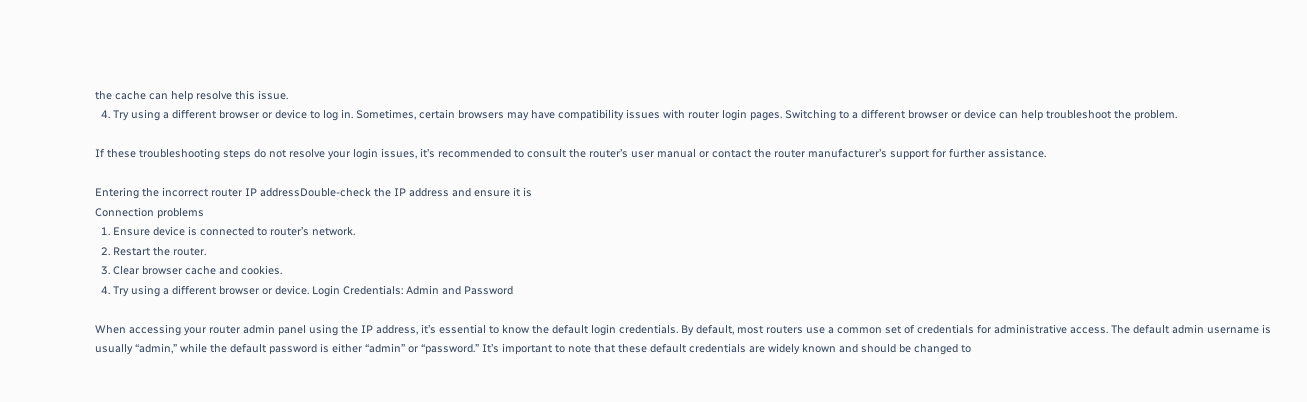the cache can help resolve this issue.
  4. Try using a different browser or device to log in. Sometimes, certain browsers may have compatibility issues with router login pages. Switching to a different browser or device can help troubleshoot the problem.

If these troubleshooting steps do not resolve your login issues, it’s recommended to consult the router’s user manual or contact the router manufacturer’s support for further assistance.

Entering the incorrect router IP addressDouble-check the IP address and ensure it is
Connection problems
  1. Ensure device is connected to router’s network.
  2. Restart the router.
  3. Clear browser cache and cookies.
  4. Try using a different browser or device. Login Credentials: Admin and Password

When accessing your router admin panel using the IP address, it’s essential to know the default login credentials. By default, most routers use a common set of credentials for administrative access. The default admin username is usually “admin,” while the default password is either “admin” or “password.” It’s important to note that these default credentials are widely known and should be changed to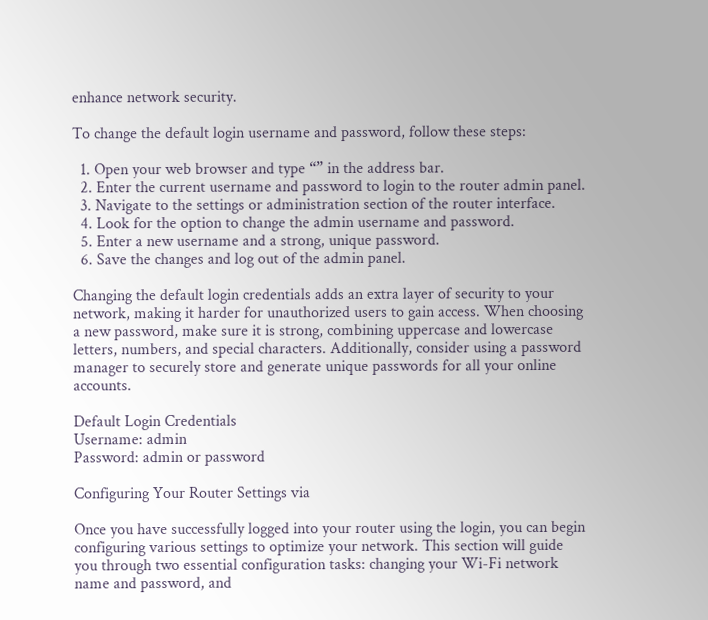enhance network security.

To change the default login username and password, follow these steps:

  1. Open your web browser and type “” in the address bar.
  2. Enter the current username and password to login to the router admin panel.
  3. Navigate to the settings or administration section of the router interface.
  4. Look for the option to change the admin username and password.
  5. Enter a new username and a strong, unique password.
  6. Save the changes and log out of the admin panel.

Changing the default login credentials adds an extra layer of security to your network, making it harder for unauthorized users to gain access. When choosing a new password, make sure it is strong, combining uppercase and lowercase letters, numbers, and special characters. Additionally, consider using a password manager to securely store and generate unique passwords for all your online accounts.

Default Login Credentials
Username: admin
Password: admin or password

Configuring Your Router Settings via

Once you have successfully logged into your router using the login, you can begin configuring various settings to optimize your network. This section will guide you through two essential configuration tasks: changing your Wi-Fi network name and password, and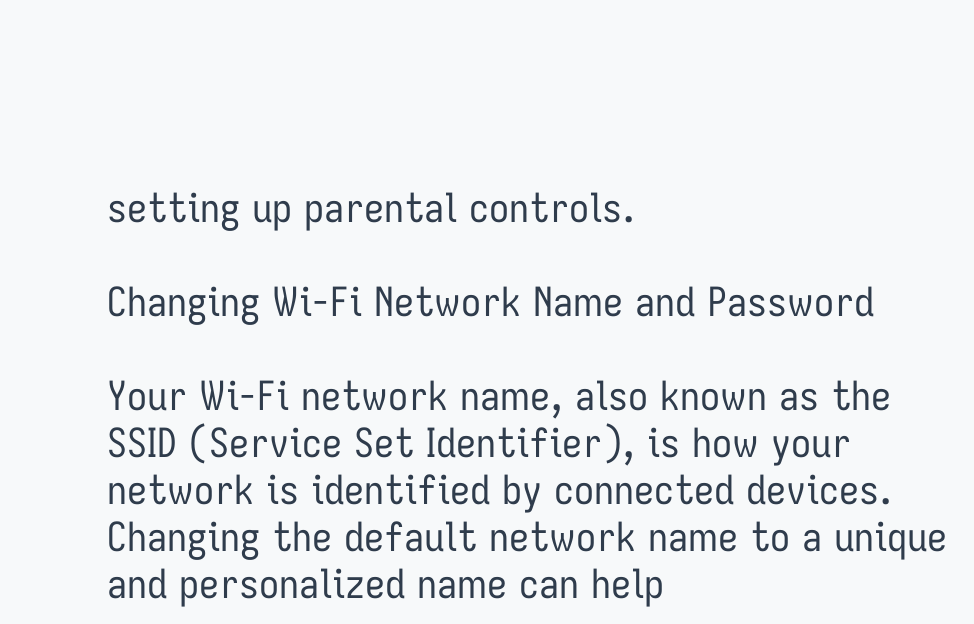setting up parental controls.

Changing Wi-Fi Network Name and Password

Your Wi-Fi network name, also known as the SSID (Service Set Identifier), is how your network is identified by connected devices. Changing the default network name to a unique and personalized name can help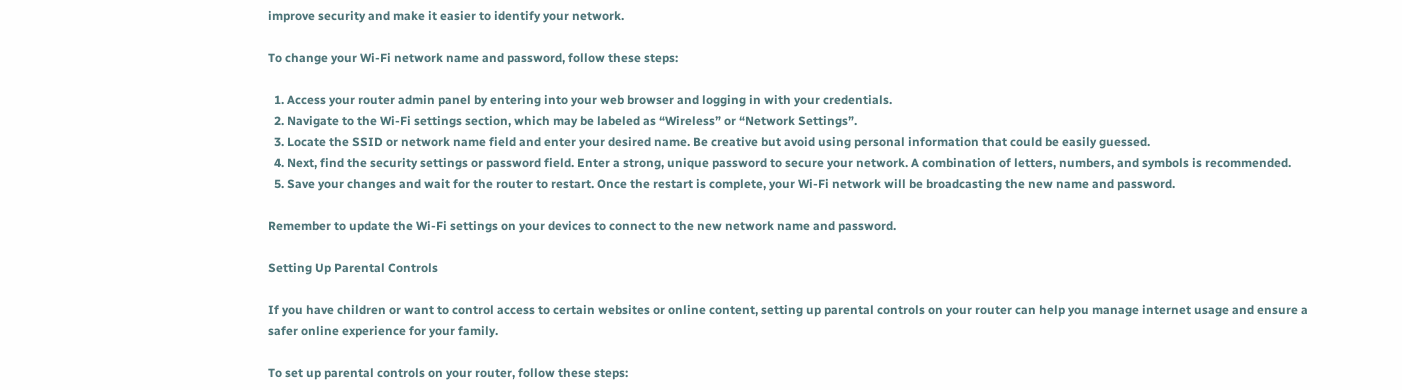improve security and make it easier to identify your network.

To change your Wi-Fi network name and password, follow these steps:

  1. Access your router admin panel by entering into your web browser and logging in with your credentials.
  2. Navigate to the Wi-Fi settings section, which may be labeled as “Wireless” or “Network Settings”.
  3. Locate the SSID or network name field and enter your desired name. Be creative but avoid using personal information that could be easily guessed.
  4. Next, find the security settings or password field. Enter a strong, unique password to secure your network. A combination of letters, numbers, and symbols is recommended.
  5. Save your changes and wait for the router to restart. Once the restart is complete, your Wi-Fi network will be broadcasting the new name and password.

Remember to update the Wi-Fi settings on your devices to connect to the new network name and password.

Setting Up Parental Controls

If you have children or want to control access to certain websites or online content, setting up parental controls on your router can help you manage internet usage and ensure a safer online experience for your family.

To set up parental controls on your router, follow these steps: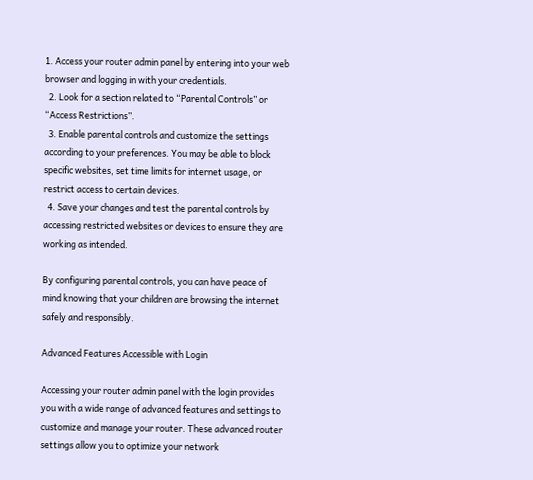1. Access your router admin panel by entering into your web browser and logging in with your credentials.
  2. Look for a section related to “Parental Controls” or “Access Restrictions”.
  3. Enable parental controls and customize the settings according to your preferences. You may be able to block specific websites, set time limits for internet usage, or restrict access to certain devices.
  4. Save your changes and test the parental controls by accessing restricted websites or devices to ensure they are working as intended.

By configuring parental controls, you can have peace of mind knowing that your children are browsing the internet safely and responsibly.

Advanced Features Accessible with Login

Accessing your router admin panel with the login provides you with a wide range of advanced features and settings to customize and manage your router. These advanced router settings allow you to optimize your network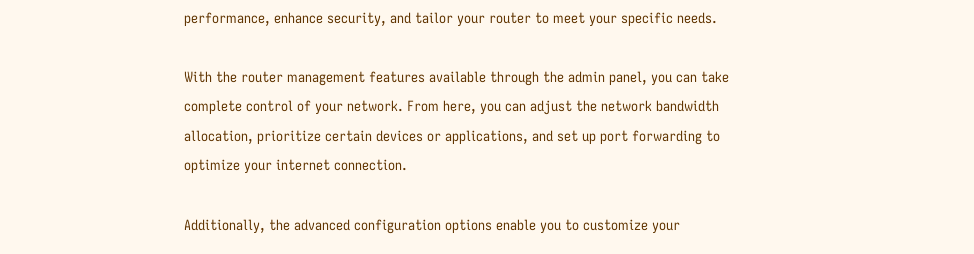performance, enhance security, and tailor your router to meet your specific needs.

With the router management features available through the admin panel, you can take complete control of your network. From here, you can adjust the network bandwidth allocation, prioritize certain devices or applications, and set up port forwarding to optimize your internet connection.

Additionally, the advanced configuration options enable you to customize your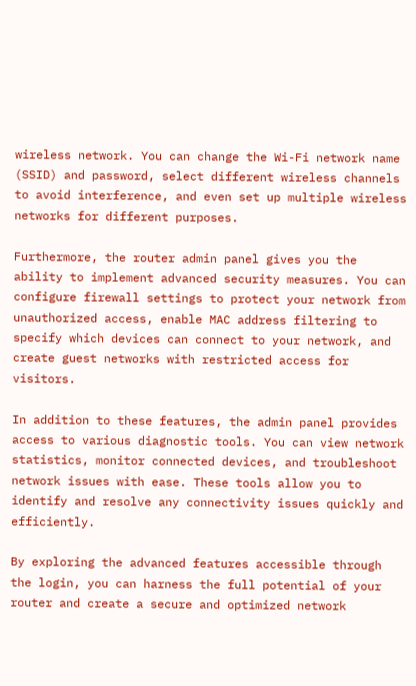wireless network. You can change the Wi-Fi network name (SSID) and password, select different wireless channels to avoid interference, and even set up multiple wireless networks for different purposes.

Furthermore, the router admin panel gives you the ability to implement advanced security measures. You can configure firewall settings to protect your network from unauthorized access, enable MAC address filtering to specify which devices can connect to your network, and create guest networks with restricted access for visitors.

In addition to these features, the admin panel provides access to various diagnostic tools. You can view network statistics, monitor connected devices, and troubleshoot network issues with ease. These tools allow you to identify and resolve any connectivity issues quickly and efficiently.

By exploring the advanced features accessible through the login, you can harness the full potential of your router and create a secure and optimized network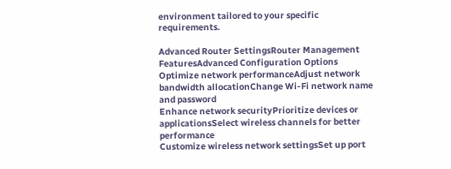environment tailored to your specific requirements.

Advanced Router SettingsRouter Management FeaturesAdvanced Configuration Options
Optimize network performanceAdjust network bandwidth allocationChange Wi-Fi network name and password
Enhance network securityPrioritize devices or applicationsSelect wireless channels for better performance
Customize wireless network settingsSet up port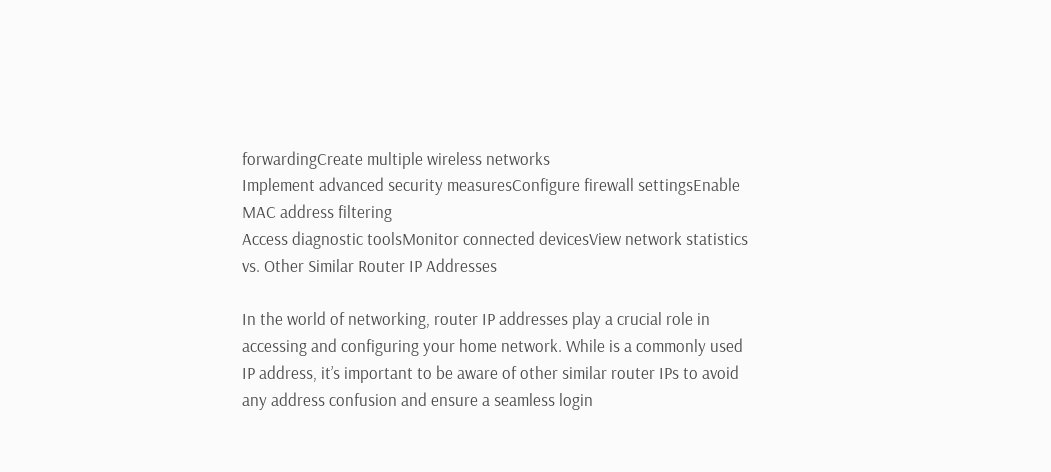forwardingCreate multiple wireless networks
Implement advanced security measuresConfigure firewall settingsEnable MAC address filtering
Access diagnostic toolsMonitor connected devicesView network statistics vs. Other Similar Router IP Addresses

In the world of networking, router IP addresses play a crucial role in accessing and configuring your home network. While is a commonly used IP address, it’s important to be aware of other similar router IPs to avoid any address confusion and ensure a seamless login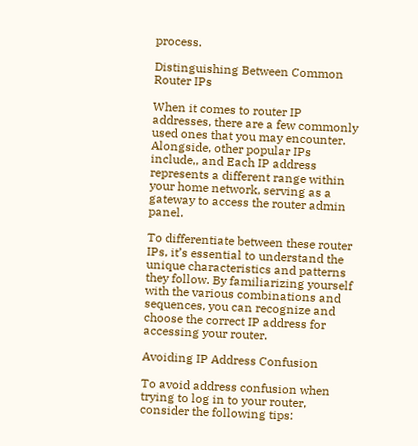process.

Distinguishing Between Common Router IPs

When it comes to router IP addresses, there are a few commonly used ones that you may encounter. Alongside, other popular IPs include,, and Each IP address represents a different range within your home network, serving as a gateway to access the router admin panel.

To differentiate between these router IPs, it’s essential to understand the unique characteristics and patterns they follow. By familiarizing yourself with the various combinations and sequences, you can recognize and choose the correct IP address for accessing your router.

Avoiding IP Address Confusion

To avoid address confusion when trying to log in to your router, consider the following tips: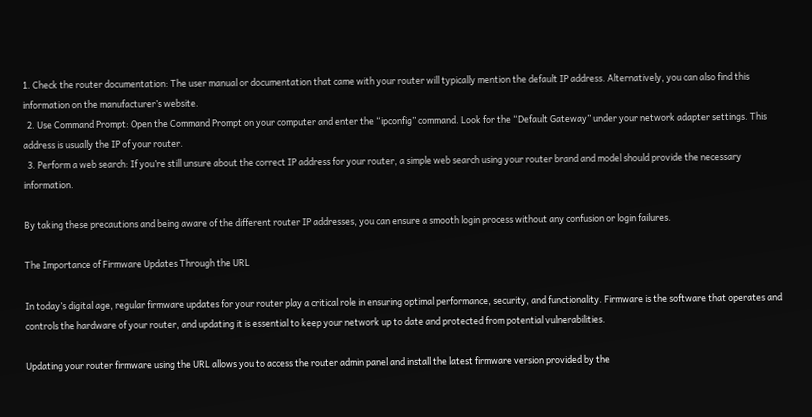1. Check the router documentation: The user manual or documentation that came with your router will typically mention the default IP address. Alternatively, you can also find this information on the manufacturer’s website.
  2. Use Command Prompt: Open the Command Prompt on your computer and enter the “ipconfig” command. Look for the “Default Gateway” under your network adapter settings. This address is usually the IP of your router.
  3. Perform a web search: If you’re still unsure about the correct IP address for your router, a simple web search using your router brand and model should provide the necessary information.

By taking these precautions and being aware of the different router IP addresses, you can ensure a smooth login process without any confusion or login failures.

The Importance of Firmware Updates Through the URL

In today’s digital age, regular firmware updates for your router play a critical role in ensuring optimal performance, security, and functionality. Firmware is the software that operates and controls the hardware of your router, and updating it is essential to keep your network up to date and protected from potential vulnerabilities.

Updating your router firmware using the URL allows you to access the router admin panel and install the latest firmware version provided by the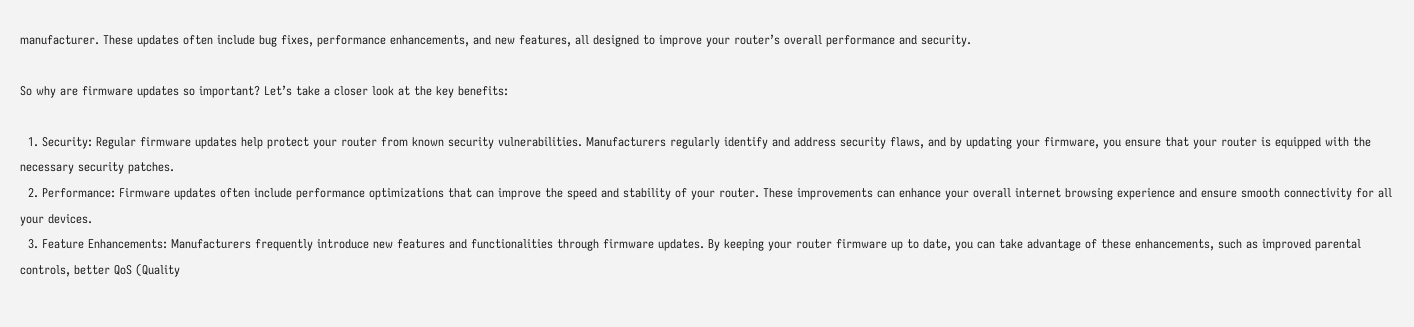manufacturer. These updates often include bug fixes, performance enhancements, and new features, all designed to improve your router’s overall performance and security.

So why are firmware updates so important? Let’s take a closer look at the key benefits:

  1. Security: Regular firmware updates help protect your router from known security vulnerabilities. Manufacturers regularly identify and address security flaws, and by updating your firmware, you ensure that your router is equipped with the necessary security patches.
  2. Performance: Firmware updates often include performance optimizations that can improve the speed and stability of your router. These improvements can enhance your overall internet browsing experience and ensure smooth connectivity for all your devices.
  3. Feature Enhancements: Manufacturers frequently introduce new features and functionalities through firmware updates. By keeping your router firmware up to date, you can take advantage of these enhancements, such as improved parental controls, better QoS (Quality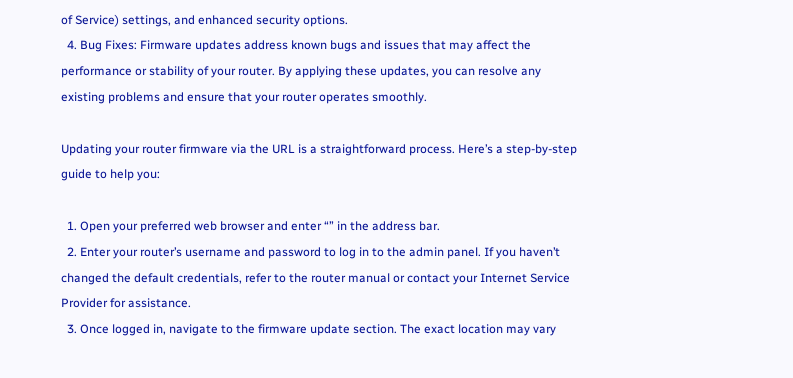of Service) settings, and enhanced security options.
  4. Bug Fixes: Firmware updates address known bugs and issues that may affect the performance or stability of your router. By applying these updates, you can resolve any existing problems and ensure that your router operates smoothly.

Updating your router firmware via the URL is a straightforward process. Here’s a step-by-step guide to help you:

  1. Open your preferred web browser and enter “” in the address bar.
  2. Enter your router’s username and password to log in to the admin panel. If you haven’t changed the default credentials, refer to the router manual or contact your Internet Service Provider for assistance.
  3. Once logged in, navigate to the firmware update section. The exact location may vary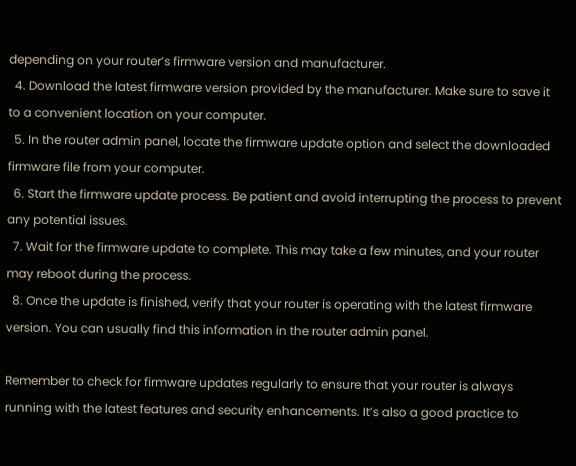depending on your router’s firmware version and manufacturer.
  4. Download the latest firmware version provided by the manufacturer. Make sure to save it to a convenient location on your computer.
  5. In the router admin panel, locate the firmware update option and select the downloaded firmware file from your computer.
  6. Start the firmware update process. Be patient and avoid interrupting the process to prevent any potential issues.
  7. Wait for the firmware update to complete. This may take a few minutes, and your router may reboot during the process.
  8. Once the update is finished, verify that your router is operating with the latest firmware version. You can usually find this information in the router admin panel.

Remember to check for firmware updates regularly to ensure that your router is always running with the latest features and security enhancements. It’s also a good practice to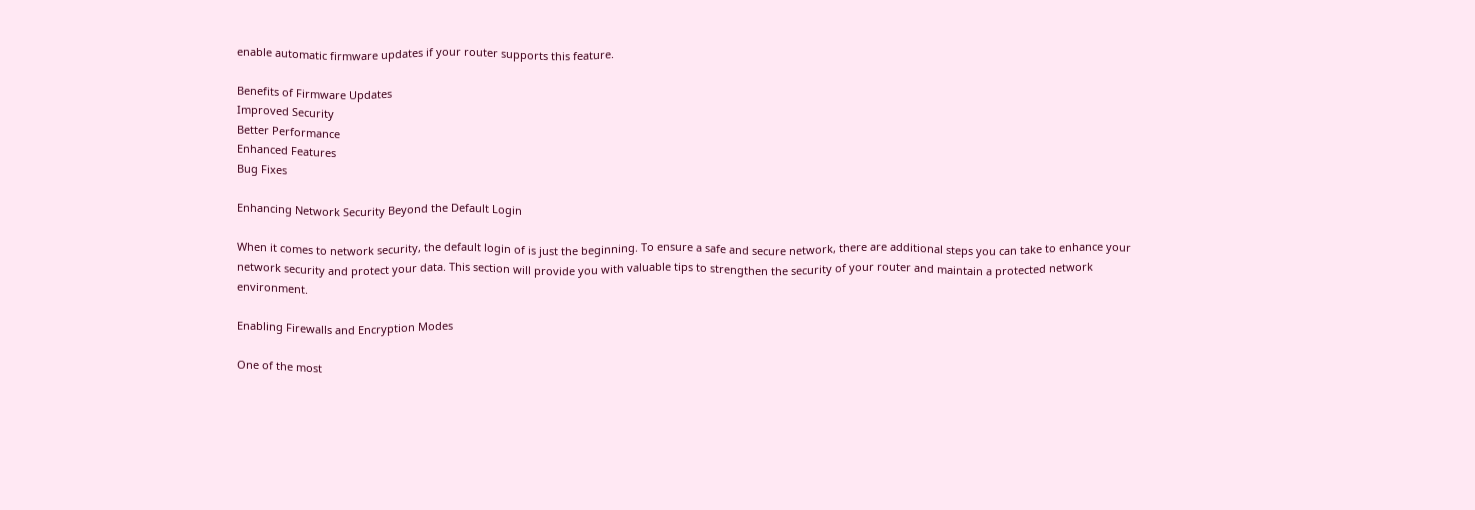enable automatic firmware updates if your router supports this feature.

Benefits of Firmware Updates
Improved Security
Better Performance
Enhanced Features
Bug Fixes

Enhancing Network Security Beyond the Default Login

When it comes to network security, the default login of is just the beginning. To ensure a safe and secure network, there are additional steps you can take to enhance your network security and protect your data. This section will provide you with valuable tips to strengthen the security of your router and maintain a protected network environment.

Enabling Firewalls and Encryption Modes

One of the most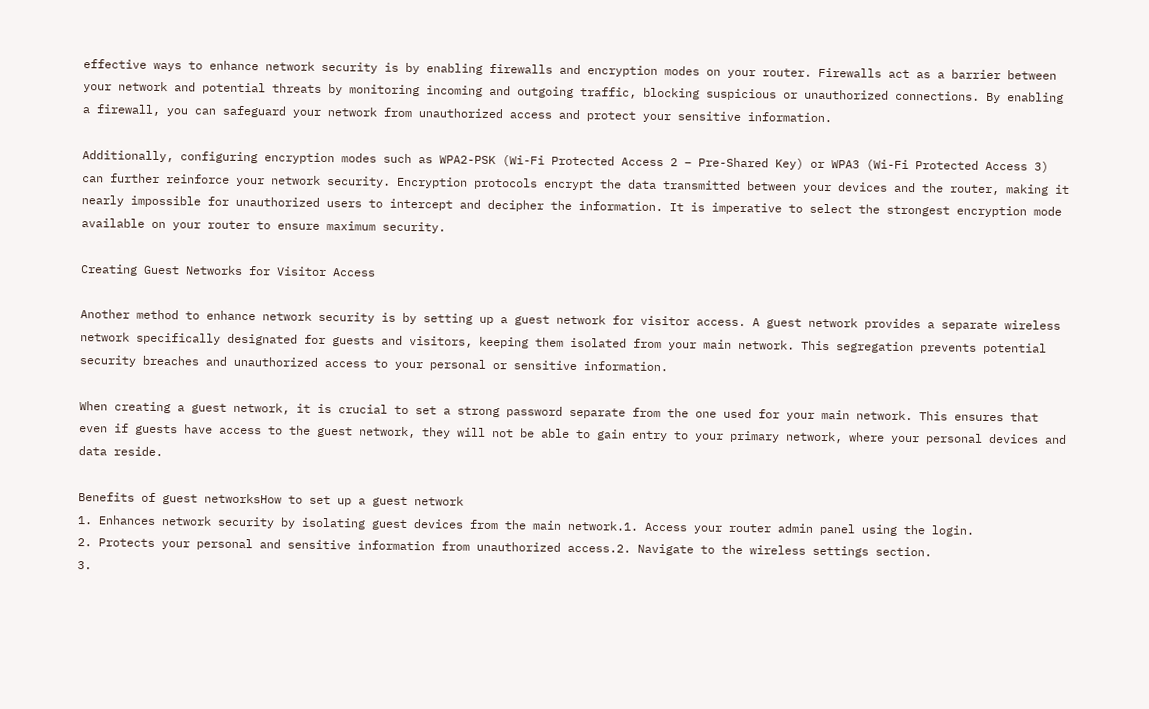effective ways to enhance network security is by enabling firewalls and encryption modes on your router. Firewalls act as a barrier between your network and potential threats by monitoring incoming and outgoing traffic, blocking suspicious or unauthorized connections. By enabling a firewall, you can safeguard your network from unauthorized access and protect your sensitive information.

Additionally, configuring encryption modes such as WPA2-PSK (Wi-Fi Protected Access 2 – Pre-Shared Key) or WPA3 (Wi-Fi Protected Access 3) can further reinforce your network security. Encryption protocols encrypt the data transmitted between your devices and the router, making it nearly impossible for unauthorized users to intercept and decipher the information. It is imperative to select the strongest encryption mode available on your router to ensure maximum security.

Creating Guest Networks for Visitor Access

Another method to enhance network security is by setting up a guest network for visitor access. A guest network provides a separate wireless network specifically designated for guests and visitors, keeping them isolated from your main network. This segregation prevents potential security breaches and unauthorized access to your personal or sensitive information.

When creating a guest network, it is crucial to set a strong password separate from the one used for your main network. This ensures that even if guests have access to the guest network, they will not be able to gain entry to your primary network, where your personal devices and data reside.

Benefits of guest networksHow to set up a guest network
1. Enhances network security by isolating guest devices from the main network.1. Access your router admin panel using the login.
2. Protects your personal and sensitive information from unauthorized access.2. Navigate to the wireless settings section.
3.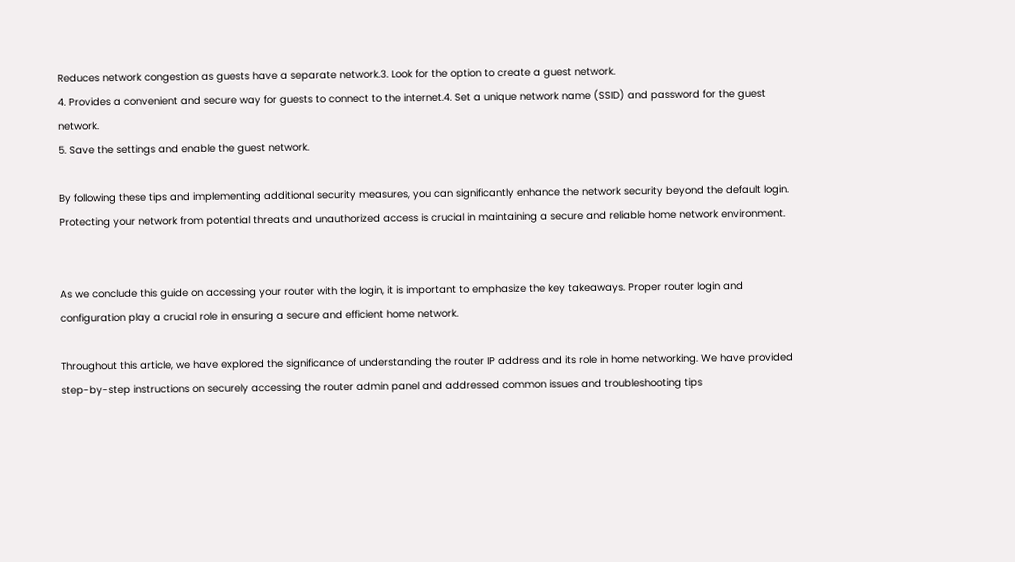Reduces network congestion as guests have a separate network.3. Look for the option to create a guest network.
4. Provides a convenient and secure way for guests to connect to the internet.4. Set a unique network name (SSID) and password for the guest network.
5. Save the settings and enable the guest network.

By following these tips and implementing additional security measures, you can significantly enhance the network security beyond the default login. Protecting your network from potential threats and unauthorized access is crucial in maintaining a secure and reliable home network environment.


As we conclude this guide on accessing your router with the login, it is important to emphasize the key takeaways. Proper router login and configuration play a crucial role in ensuring a secure and efficient home network.

Throughout this article, we have explored the significance of understanding the router IP address and its role in home networking. We have provided step-by-step instructions on securely accessing the router admin panel and addressed common issues and troubleshooting tips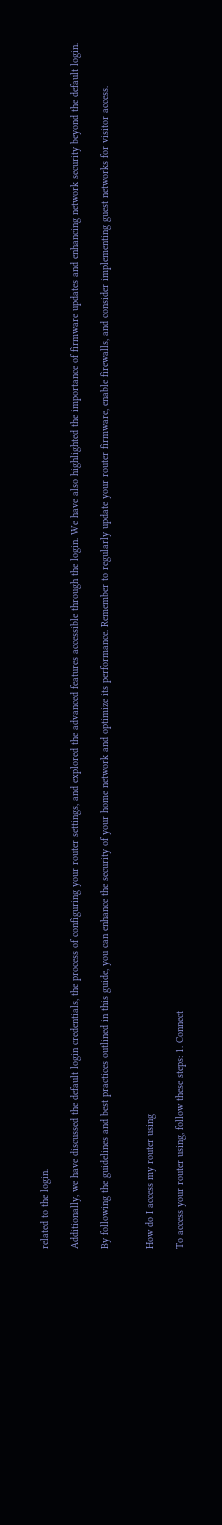related to the login.

Additionally, we have discussed the default login credentials, the process of configuring your router settings, and explored the advanced features accessible through the login. We have also highlighted the importance of firmware updates and enhancing network security beyond the default login.

By following the guidelines and best practices outlined in this guide, you can enhance the security of your home network and optimize its performance. Remember to regularly update your router firmware, enable firewalls, and consider implementing guest networks for visitor access.


How do I access my router using

To access your router using, follow these steps: 1. Connect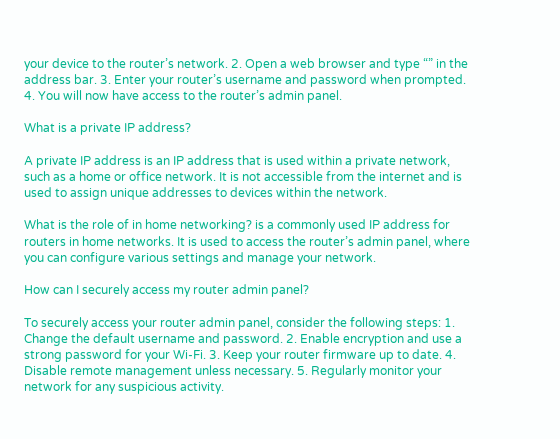your device to the router’s network. 2. Open a web browser and type “” in the address bar. 3. Enter your router’s username and password when prompted. 4. You will now have access to the router’s admin panel.

What is a private IP address?

A private IP address is an IP address that is used within a private network, such as a home or office network. It is not accessible from the internet and is used to assign unique addresses to devices within the network.

What is the role of in home networking? is a commonly used IP address for routers in home networks. It is used to access the router’s admin panel, where you can configure various settings and manage your network.

How can I securely access my router admin panel?

To securely access your router admin panel, consider the following steps: 1. Change the default username and password. 2. Enable encryption and use a strong password for your Wi-Fi. 3. Keep your router firmware up to date. 4. Disable remote management unless necessary. 5. Regularly monitor your network for any suspicious activity.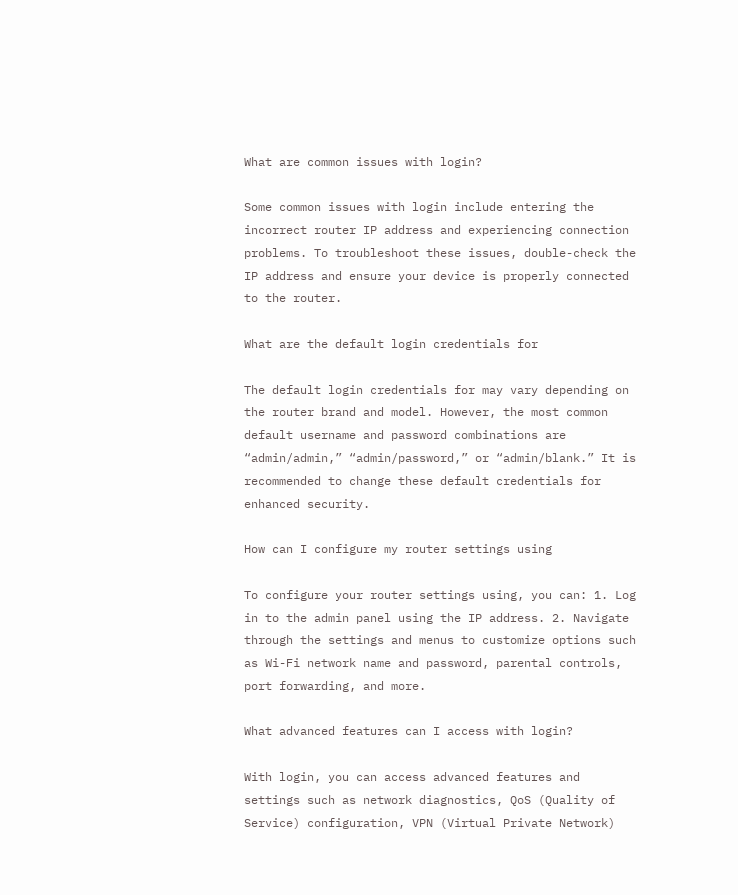What are common issues with login?

Some common issues with login include entering the incorrect router IP address and experiencing connection problems. To troubleshoot these issues, double-check the IP address and ensure your device is properly connected to the router.

What are the default login credentials for

The default login credentials for may vary depending on the router brand and model. However, the most common default username and password combinations are “admin/admin,” “admin/password,” or “admin/blank.” It is recommended to change these default credentials for enhanced security.

How can I configure my router settings using

To configure your router settings using, you can: 1. Log in to the admin panel using the IP address. 2. Navigate through the settings and menus to customize options such as Wi-Fi network name and password, parental controls, port forwarding, and more.

What advanced features can I access with login?

With login, you can access advanced features and settings such as network diagnostics, QoS (Quality of Service) configuration, VPN (Virtual Private Network)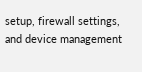setup, firewall settings, and device management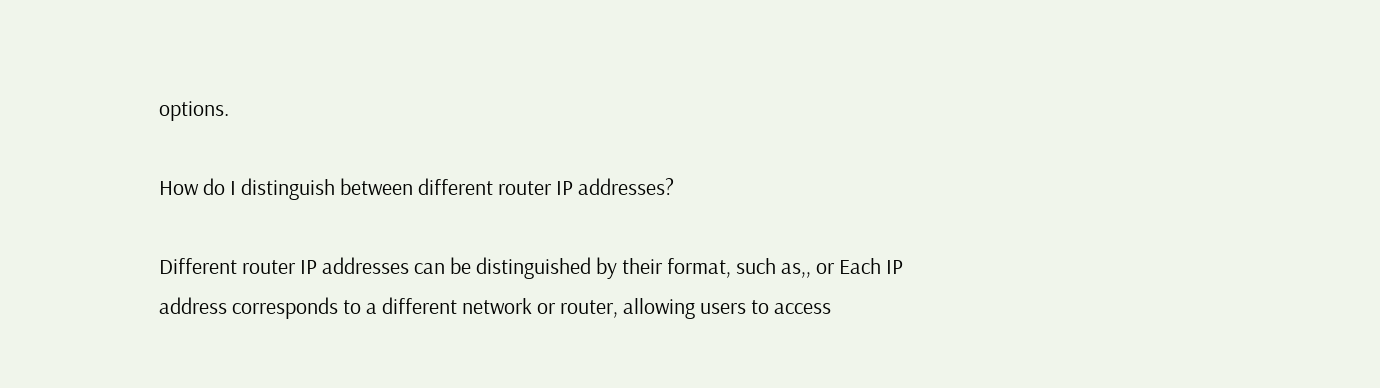options.

How do I distinguish between different router IP addresses?

Different router IP addresses can be distinguished by their format, such as,, or Each IP address corresponds to a different network or router, allowing users to access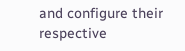and configure their respective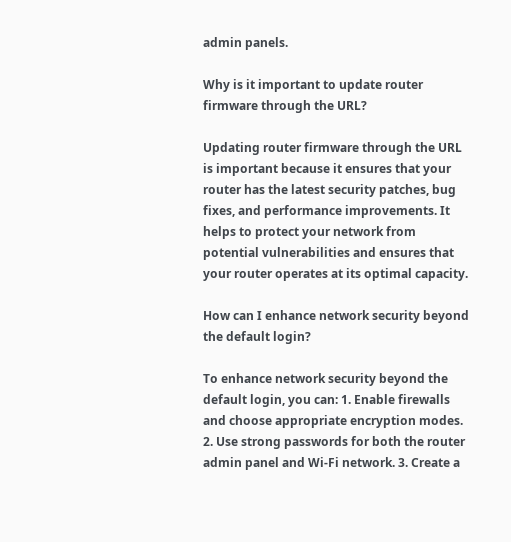admin panels.

Why is it important to update router firmware through the URL?

Updating router firmware through the URL is important because it ensures that your router has the latest security patches, bug fixes, and performance improvements. It helps to protect your network from potential vulnerabilities and ensures that your router operates at its optimal capacity.

How can I enhance network security beyond the default login?

To enhance network security beyond the default login, you can: 1. Enable firewalls and choose appropriate encryption modes. 2. Use strong passwords for both the router admin panel and Wi-Fi network. 3. Create a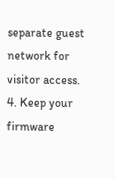separate guest network for visitor access. 4. Keep your firmware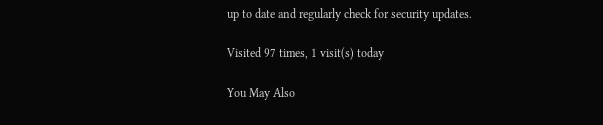up to date and regularly check for security updates.

Visited 97 times, 1 visit(s) today

You May Also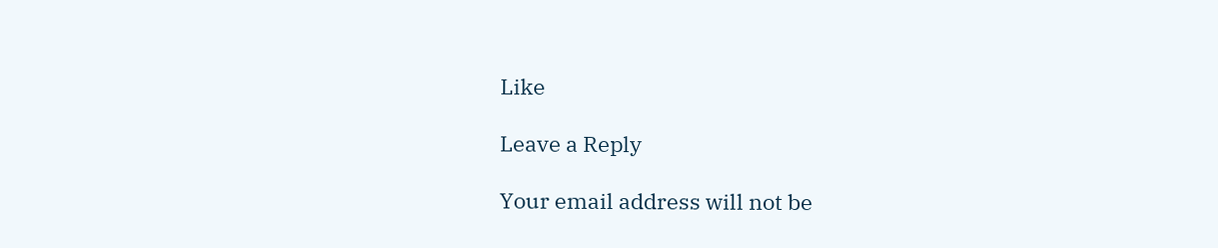Like

Leave a Reply

Your email address will not be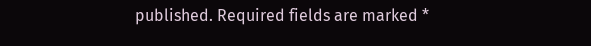published. Required fields are marked *